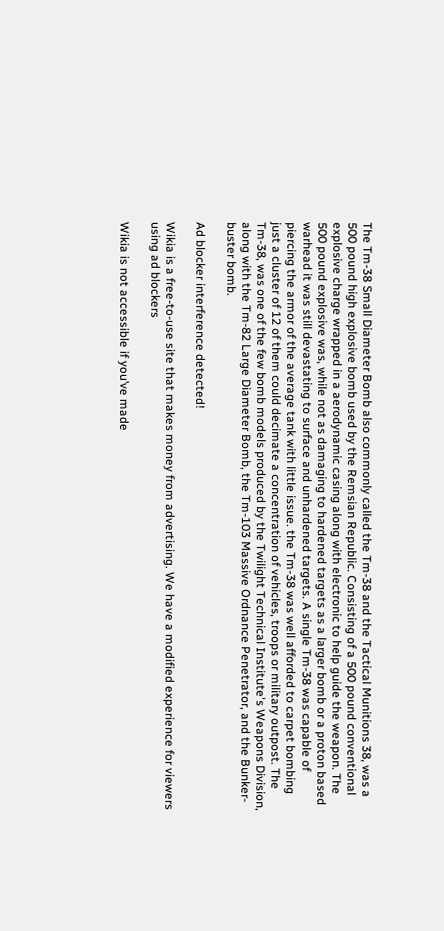The Tm-38 Small Diameter Bomb also commonly called the Tm-38 and the Tactical Munitions 38, was a 500 pound high explosive bomb used by the Remsian Republic. Consisting of a 500 pound conventional explosive charge wrapped in a aerodynamic casing along with electronic to help guide the weapon. The 500 pound explosive was, while not as damaging to hardened targets as a larger bomb or a proton based warhead it was still devastating to surface and unhardened targets. A single Tm-38 was capable of piercing the armor of the average tank with little issue. the Tm-38 was well afforded to carpet bombing just a cluster of 12 of them could decimate a concentration of vehicles, troops or military outpost. The Tm-38, was one of the few bomb models produced by the Twilight Technical Institute's Weapons Division, along with the Tm-82 Large Diameter Bomb, the Tm-103 Massive Ordnance Penetrator, and the Bunker-buster bomb.

Ad blocker interference detected!

Wikia is a free-to-use site that makes money from advertising. We have a modified experience for viewers using ad blockers

Wikia is not accessible if you’ve made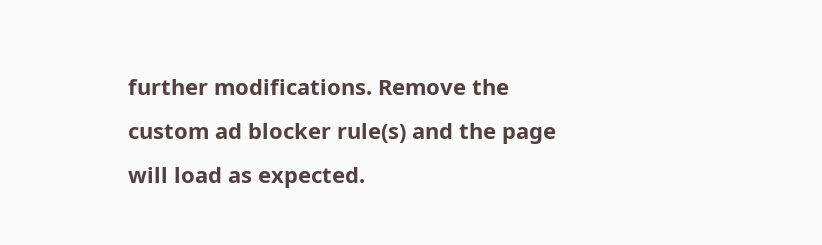further modifications. Remove the custom ad blocker rule(s) and the page will load as expected.